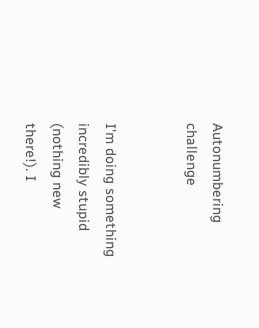Autonumbering challenge


I'm doing something incredibly stupid (nothing new there!). I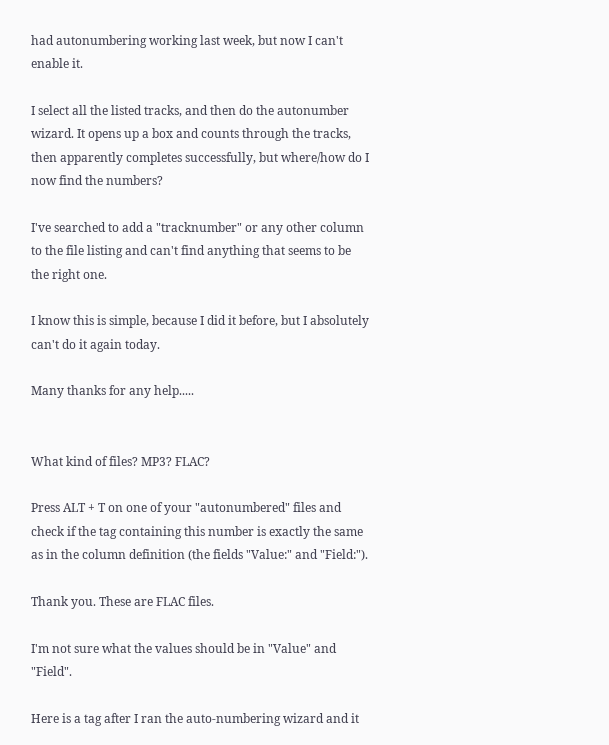had autonumbering working last week, but now I can't enable it.

I select all the listed tracks, and then do the autonumber wizard. It opens up a box and counts through the tracks, then apparently completes successfully, but where/how do I now find the numbers?

I've searched to add a "tracknumber" or any other column to the file listing and can't find anything that seems to be the right one.

I know this is simple, because I did it before, but I absolutely can't do it again today.

Many thanks for any help.....


What kind of files? MP3? FLAC?

Press ALT + T on one of your "autonumbered" files and check if the tag containing this number is exactly the same as in the column definition (the fields "Value:" and "Field:").

Thank you. These are FLAC files.

I'm not sure what the values should be in "Value" and "Field".

Here is a tag after I ran the auto-numbering wizard and it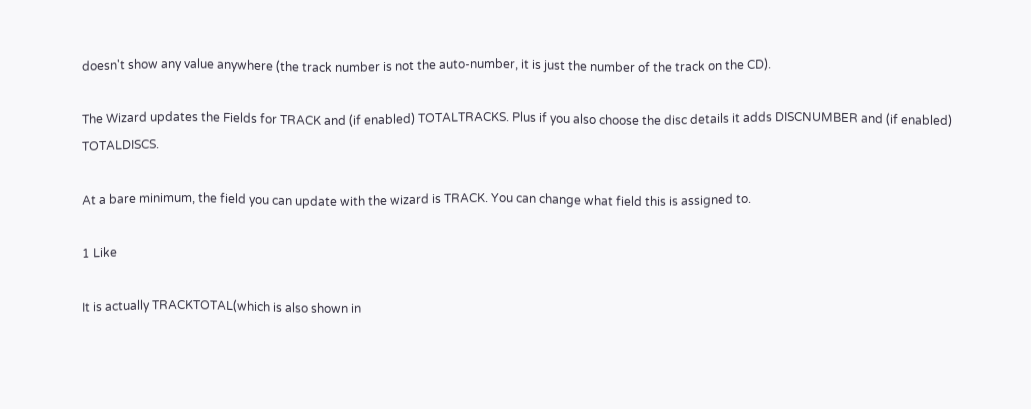doesn't show any value anywhere (the track number is not the auto-number, it is just the number of the track on the CD).

The Wizard updates the Fields for TRACK and (if enabled) TOTALTRACKS. Plus if you also choose the disc details it adds DISCNUMBER and (if enabled) TOTALDISCS.

At a bare minimum, the field you can update with the wizard is TRACK. You can change what field this is assigned to.

1 Like

It is actually TRACKTOTAL(which is also shown in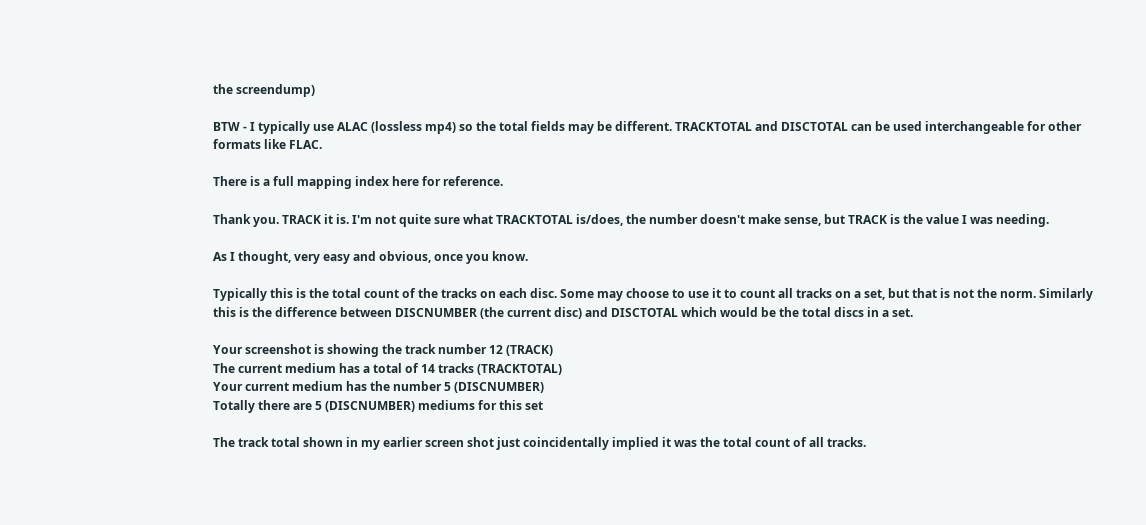the screendump)

BTW - I typically use ALAC (lossless mp4) so the total fields may be different. TRACKTOTAL and DISCTOTAL can be used interchangeable for other formats like FLAC.

There is a full mapping index here for reference.

Thank you. TRACK it is. I'm not quite sure what TRACKTOTAL is/does, the number doesn't make sense, but TRACK is the value I was needing.

As I thought, very easy and obvious, once you know.

Typically this is the total count of the tracks on each disc. Some may choose to use it to count all tracks on a set, but that is not the norm. Similarly this is the difference between DISCNUMBER (the current disc) and DISCTOTAL which would be the total discs in a set.

Your screenshot is showing the track number 12 (TRACK)
The current medium has a total of 14 tracks (TRACKTOTAL)
Your current medium has the number 5 (DISCNUMBER)
Totally there are 5 (DISCNUMBER) mediums for this set

The track total shown in my earlier screen shot just coincidentally implied it was the total count of all tracks.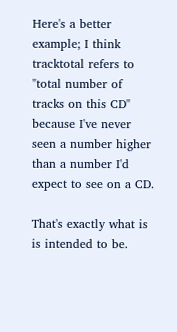Here's a better example; I think tracktotal refers to "total number of tracks on this CD" because I've never seen a number higher than a number I'd expect to see on a CD.

That's exactly what is is intended to be.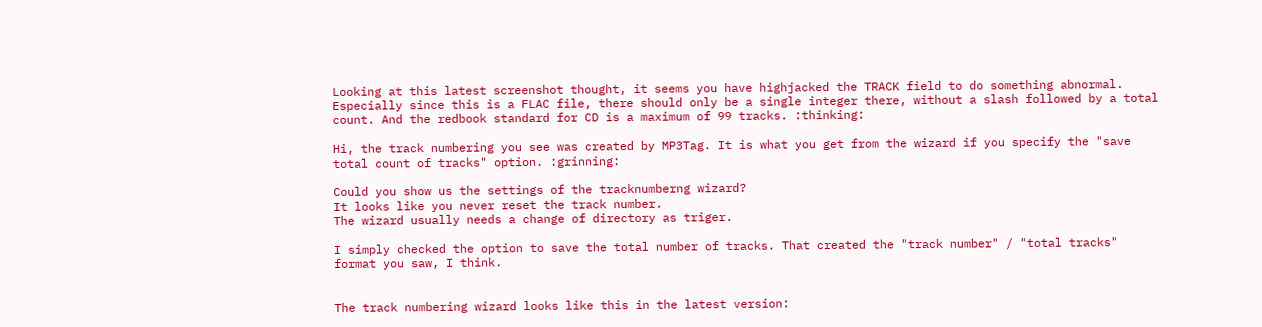Looking at this latest screenshot thought, it seems you have highjacked the TRACK field to do something abnormal. Especially since this is a FLAC file, there should only be a single integer there, without a slash followed by a total count. And the redbook standard for CD is a maximum of 99 tracks. :thinking:

Hi, the track numbering you see was created by MP3Tag. It is what you get from the wizard if you specify the "save total count of tracks" option. :grinning:

Could you show us the settings of the tracknumberng wizard?
It looks like you never reset the track number.
The wizard usually needs a change of directory as triger.

I simply checked the option to save the total number of tracks. That created the "track number" / "total tracks" format you saw, I think.


The track numbering wizard looks like this in the latest version: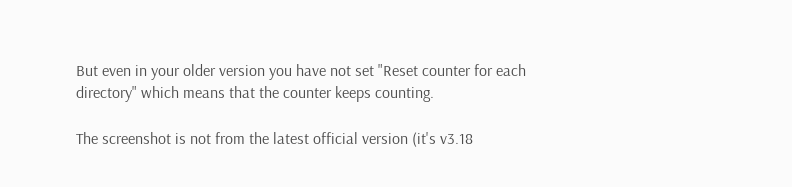But even in your older version you have not set "Reset counter for each directory" which means that the counter keeps counting.

The screenshot is not from the latest official version (it's v3.18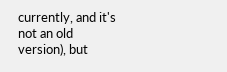currently, and it's not an old version), but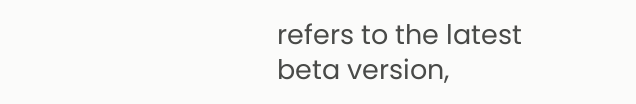refers to the latest beta version,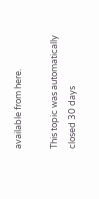available from here.

This topic was automatically closed 30 days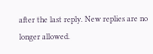after the last reply. New replies are no longer allowed.